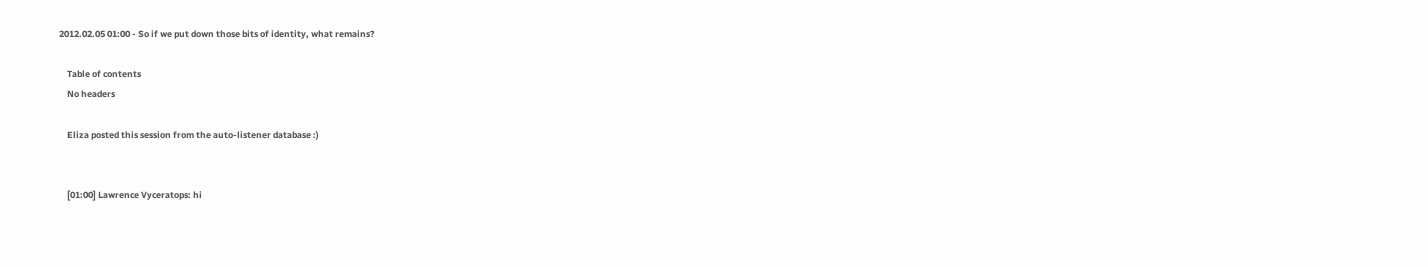2012.02.05 01:00 - So if we put down those bits of identity, what remains?

    Table of contents
    No headers

    Eliza posted this session from the auto-listener database :)


    [01:00] Lawrence Vyceratops: hi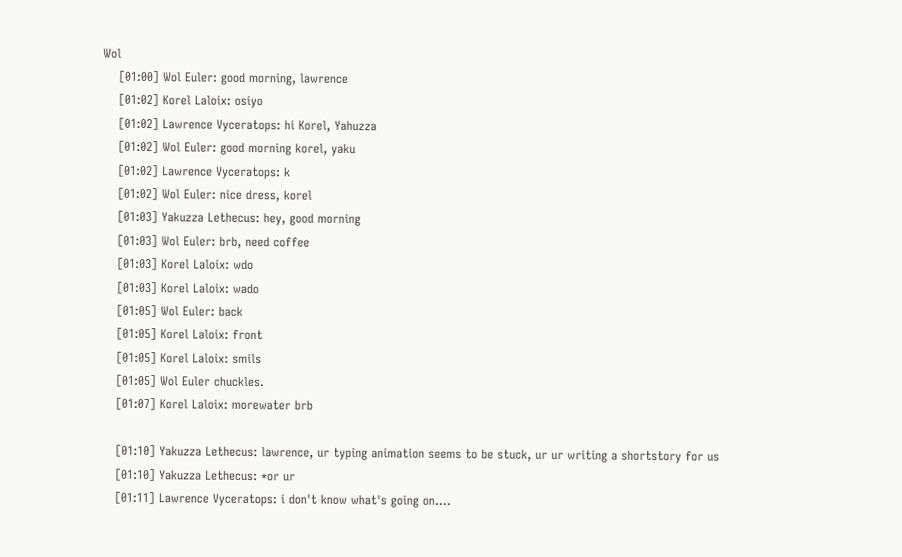Wol
    [01:00] Wol Euler: good morning, lawrence
    [01:02] Korel Laloix: osiyo
    [01:02] Lawrence Vyceratops: hi Korel, Yahuzza
    [01:02] Wol Euler: good morning korel, yaku
    [01:02] Lawrence Vyceratops: k
    [01:02] Wol Euler: nice dress, korel
    [01:03] Yakuzza Lethecus: hey, good morning
    [01:03] Wol Euler: brb, need coffee
    [01:03] Korel Laloix: wdo
    [01:03] Korel Laloix: wado
    [01:05] Wol Euler: back
    [01:05] Korel Laloix: front
    [01:05] Korel Laloix: smils
    [01:05] Wol Euler chuckles.
    [01:07] Korel Laloix: morewater brb

    [01:10] Yakuzza Lethecus: lawrence, ur typing animation seems to be stuck, ur ur writing a shortstory for us
    [01:10] Yakuzza Lethecus: *or ur
    [01:11] Lawrence Vyceratops: i don't know what's going on....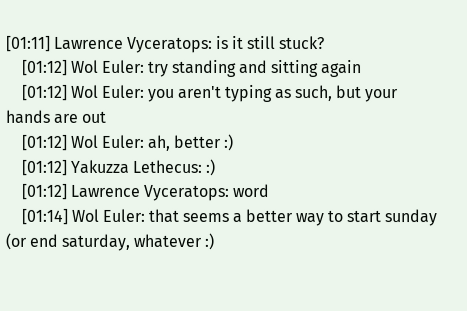[01:11] Lawrence Vyceratops: is it still stuck?
    [01:12] Wol Euler: try standing and sitting again
    [01:12] Wol Euler: you aren't typing as such, but your hands are out
    [01:12] Wol Euler: ah, better :)
    [01:12] Yakuzza Lethecus: :)
    [01:12] Lawrence Vyceratops: word
    [01:14] Wol Euler: that seems a better way to start sunday (or end saturday, whatever :)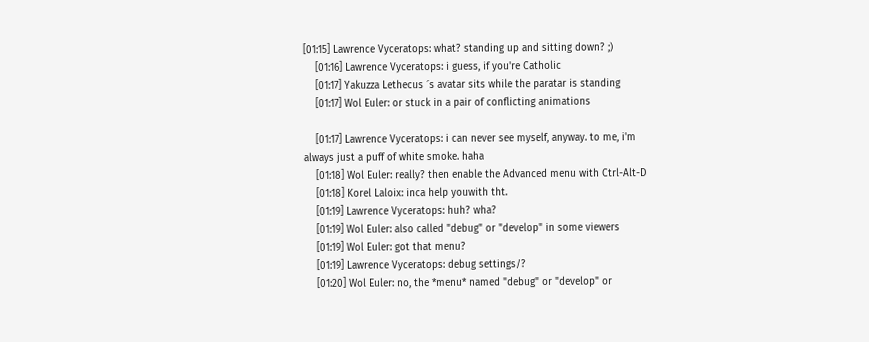[01:15] Lawrence Vyceratops: what? standing up and sitting down? ;)
    [01:16] Lawrence Vyceratops: i guess, if you're Catholic
    [01:17] Yakuzza Lethecus ´s avatar sits while the paratar is standing
    [01:17] Wol Euler: or stuck in a pair of conflicting animations

    [01:17] Lawrence Vyceratops: i can never see myself, anyway. to me, i'm always just a puff of white smoke. haha
    [01:18] Wol Euler: really? then enable the Advanced menu with Ctrl-Alt-D
    [01:18] Korel Laloix: inca help youwith tht.
    [01:19] Lawrence Vyceratops: huh? wha?
    [01:19] Wol Euler: also called "debug" or "develop" in some viewers
    [01:19] Wol Euler: got that menu?
    [01:19] Lawrence Vyceratops: debug settings/?
    [01:20] Wol Euler: no, the *menu* named "debug" or "develop" or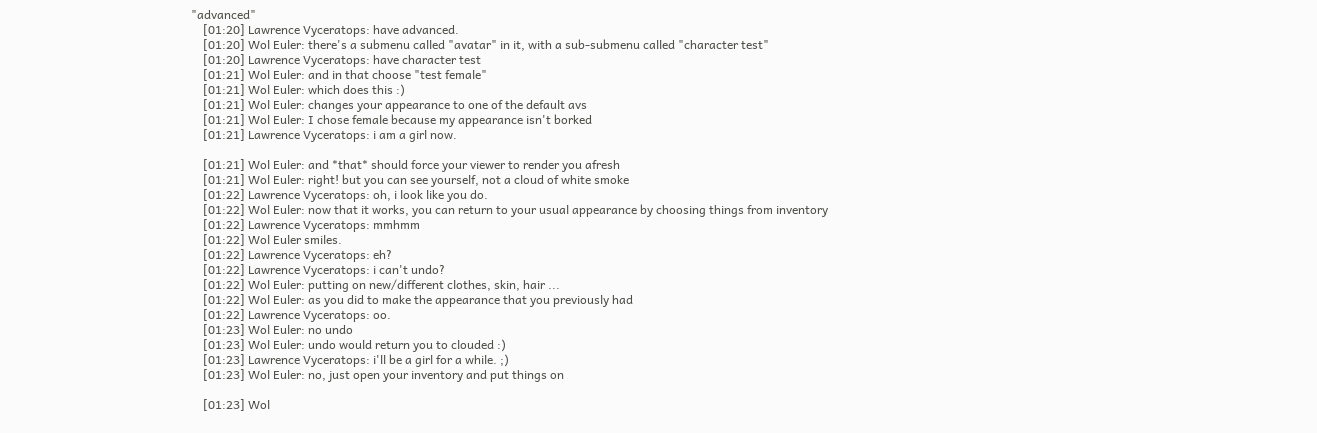"advanced"
    [01:20] Lawrence Vyceratops: have advanced.
    [01:20] Wol Euler: there's a submenu called "avatar" in it, with a sub-submenu called "character test"
    [01:20] Lawrence Vyceratops: have character test
    [01:21] Wol Euler: and in that choose "test female"
    [01:21] Wol Euler: which does this :)
    [01:21] Wol Euler: changes your appearance to one of the default avs
    [01:21] Wol Euler: I chose female because my appearance isn't borked
    [01:21] Lawrence Vyceratops: i am a girl now.

    [01:21] Wol Euler: and *that* should force your viewer to render you afresh
    [01:21] Wol Euler: right! but you can see yourself, not a cloud of white smoke
    [01:22] Lawrence Vyceratops: oh, i look like you do.
    [01:22] Wol Euler: now that it works, you can return to your usual appearance by choosing things from inventory
    [01:22] Lawrence Vyceratops: mmhmm
    [01:22] Wol Euler smiles.
    [01:22] Lawrence Vyceratops: eh?
    [01:22] Lawrence Vyceratops: i can't undo?
    [01:22] Wol Euler: putting on new/different clothes, skin, hair ...
    [01:22] Wol Euler: as you did to make the appearance that you previously had
    [01:22] Lawrence Vyceratops: oo.
    [01:23] Wol Euler: no undo
    [01:23] Wol Euler: undo would return you to clouded :)
    [01:23] Lawrence Vyceratops: i'll be a girl for a while. ;)
    [01:23] Wol Euler: no, just open your inventory and put things on

    [01:23] Wol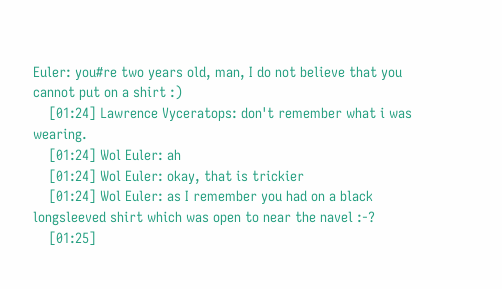Euler: you#re two years old, man, I do not believe that you cannot put on a shirt :)
    [01:24] Lawrence Vyceratops: don't remember what i was wearing.
    [01:24] Wol Euler: ah
    [01:24] Wol Euler: okay, that is trickier
    [01:24] Wol Euler: as I remember you had on a black longsleeved shirt which was open to near the navel :-?
    [01:25]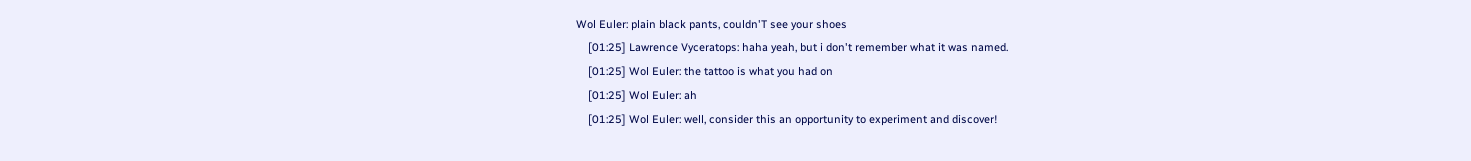Wol Euler: plain black pants, couldn'T see your shoes
    [01:25] Lawrence Vyceratops: haha yeah, but i don't remember what it was named.
    [01:25] Wol Euler: the tattoo is what you had on
    [01:25] Wol Euler: ah
    [01:25] Wol Euler: well, consider this an opportunity to experiment and discover!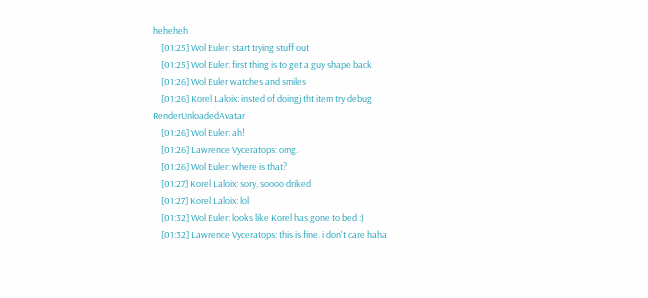heheheh
    [01:25] Wol Euler: start trying stuff out
    [01:25] Wol Euler: first thing is to get a guy shape back
    [01:26] Wol Euler watches and smiles
    [01:26] Korel Laloix: insted of doingj tht item try debug RenderUnloadedAvatar
    [01:26] Wol Euler: ah!
    [01:26] Lawrence Vyceratops: omg.
    [01:26] Wol Euler: where is that?
    [01:27] Korel Laloix: sory, soooo driked
    [01:27] Korel Laloix: lol
    [01:32] Wol Euler: looks like Korel has gone to bed :)
    [01:32] Lawrence Vyceratops: this is fine. i don't care haha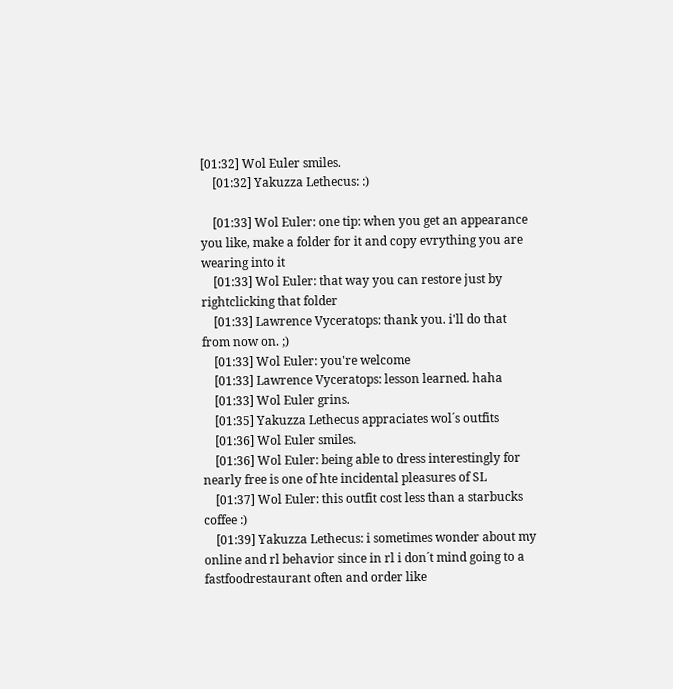[01:32] Wol Euler smiles.
    [01:32] Yakuzza Lethecus: :)

    [01:33] Wol Euler: one tip: when you get an appearance you like, make a folder for it and copy evrything you are wearing into it
    [01:33] Wol Euler: that way you can restore just by rightclicking that folder
    [01:33] Lawrence Vyceratops: thank you. i'll do that from now on. ;)
    [01:33] Wol Euler: you're welcome
    [01:33] Lawrence Vyceratops: lesson learned. haha
    [01:33] Wol Euler grins.
    [01:35] Yakuzza Lethecus appraciates wol´s outfits
    [01:36] Wol Euler smiles.
    [01:36] Wol Euler: being able to dress interestingly for nearly free is one of hte incidental pleasures of SL
    [01:37] Wol Euler: this outfit cost less than a starbucks coffee :)
    [01:39] Yakuzza Lethecus: i sometimes wonder about my online and rl behavior since in rl i don´t mind going to a fastfoodrestaurant often and order like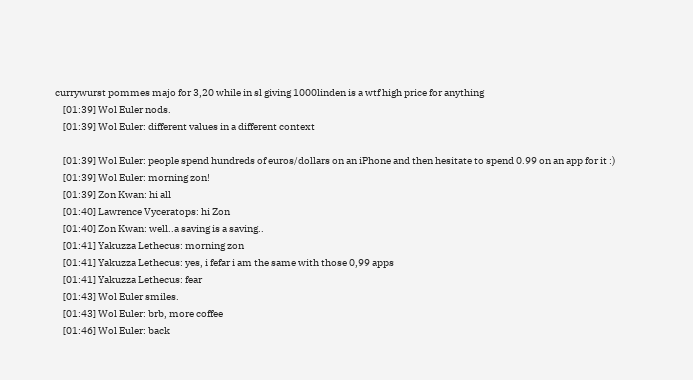currywurst pommes majo for 3,20 while in sl giving 1000linden is a wtf high price for anything
    [01:39] Wol Euler nods.
    [01:39] Wol Euler: different values in a different context

    [01:39] Wol Euler: people spend hundreds of euros/dollars on an iPhone and then hesitate to spend 0.99 on an app for it :)
    [01:39] Wol Euler: morning zon!
    [01:39] Zon Kwan: hi all
    [01:40] Lawrence Vyceratops: hi Zon
    [01:40] Zon Kwan: well..a saving is a saving..
    [01:41] Yakuzza Lethecus: morning zon
    [01:41] Yakuzza Lethecus: yes, i fefar i am the same with those 0,99 apps
    [01:41] Yakuzza Lethecus: fear
    [01:43] Wol Euler smiles.
    [01:43] Wol Euler: brb, more coffee
    [01:46] Wol Euler: back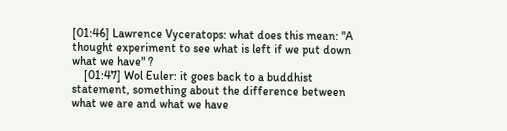[01:46] Lawrence Vyceratops: what does this mean: "A thought experiment to see what is left if we put down what we have" ?
    [01:47] Wol Euler: it goes back to a buddhist statement, something about the difference between what we are and what we have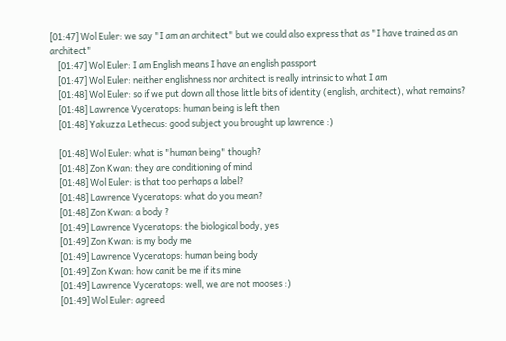[01:47] Wol Euler: we say "I am an architect" but we could also express that as "I have trained as an architect"
    [01:47] Wol Euler: I am English means I have an english passport
    [01:47] Wol Euler: neither englishness nor architect is really intrinsic to what I am
    [01:48] Wol Euler: so if we put down all those little bits of identity (english, architect), what remains?
    [01:48] Lawrence Vyceratops: human being is left then
    [01:48] Yakuzza Lethecus: good subject you brought up lawrence :)

    [01:48] Wol Euler: what is "human being" though?
    [01:48] Zon Kwan: they are conditioning of mind
    [01:48] Wol Euler: is that too perhaps a label?
    [01:48] Lawrence Vyceratops: what do you mean?
    [01:48] Zon Kwan: a body ?
    [01:49] Lawrence Vyceratops: the biological body, yes
    [01:49] Zon Kwan: is my body me
    [01:49] Lawrence Vyceratops: human being body
    [01:49] Zon Kwan: how canit be me if its mine
    [01:49] Lawrence Vyceratops: well, we are not mooses :)
    [01:49] Wol Euler: agreed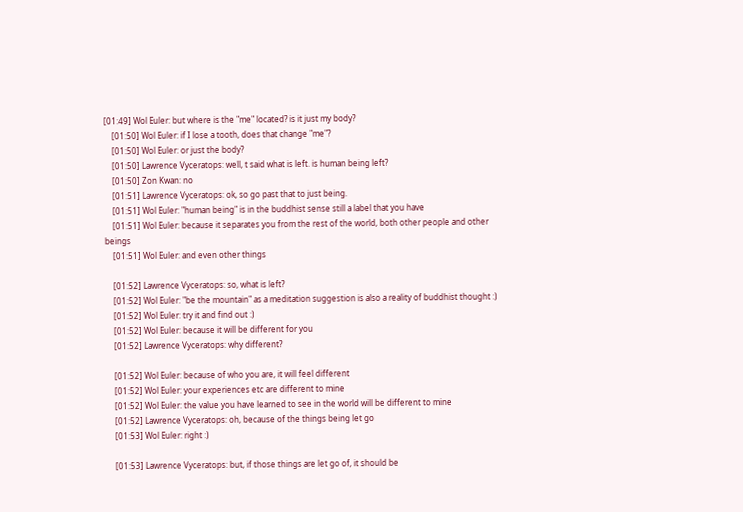[01:49] Wol Euler: but where is the "me" located? is it just my body?
    [01:50] Wol Euler: if I lose a tooth, does that change "me"?
    [01:50] Wol Euler: or just the body?
    [01:50] Lawrence Vyceratops: well, t said what is left. is human being left?
    [01:50] Zon Kwan: no
    [01:51] Lawrence Vyceratops: ok, so go past that to just being.
    [01:51] Wol Euler: "human being" is in the buddhist sense still a label that you have
    [01:51] Wol Euler: because it separates you from the rest of the world, both other people and other beings
    [01:51] Wol Euler: and even other things

    [01:52] Lawrence Vyceratops: so, what is left?
    [01:52] Wol Euler: "be the mountain" as a meditation suggestion is also a reality of buddhist thought :)
    [01:52] Wol Euler: try it and find out :)
    [01:52] Wol Euler: because it will be different for you
    [01:52] Lawrence Vyceratops: why different?

    [01:52] Wol Euler: because of who you are, it will feel different
    [01:52] Wol Euler: your experiences etc are different to mine
    [01:52] Wol Euler: the value you have learned to see in the world will be different to mine
    [01:52] Lawrence Vyceratops: oh, because of the things being let go
    [01:53] Wol Euler: right :)

    [01:53] Lawrence Vyceratops: but, if those things are let go of, it should be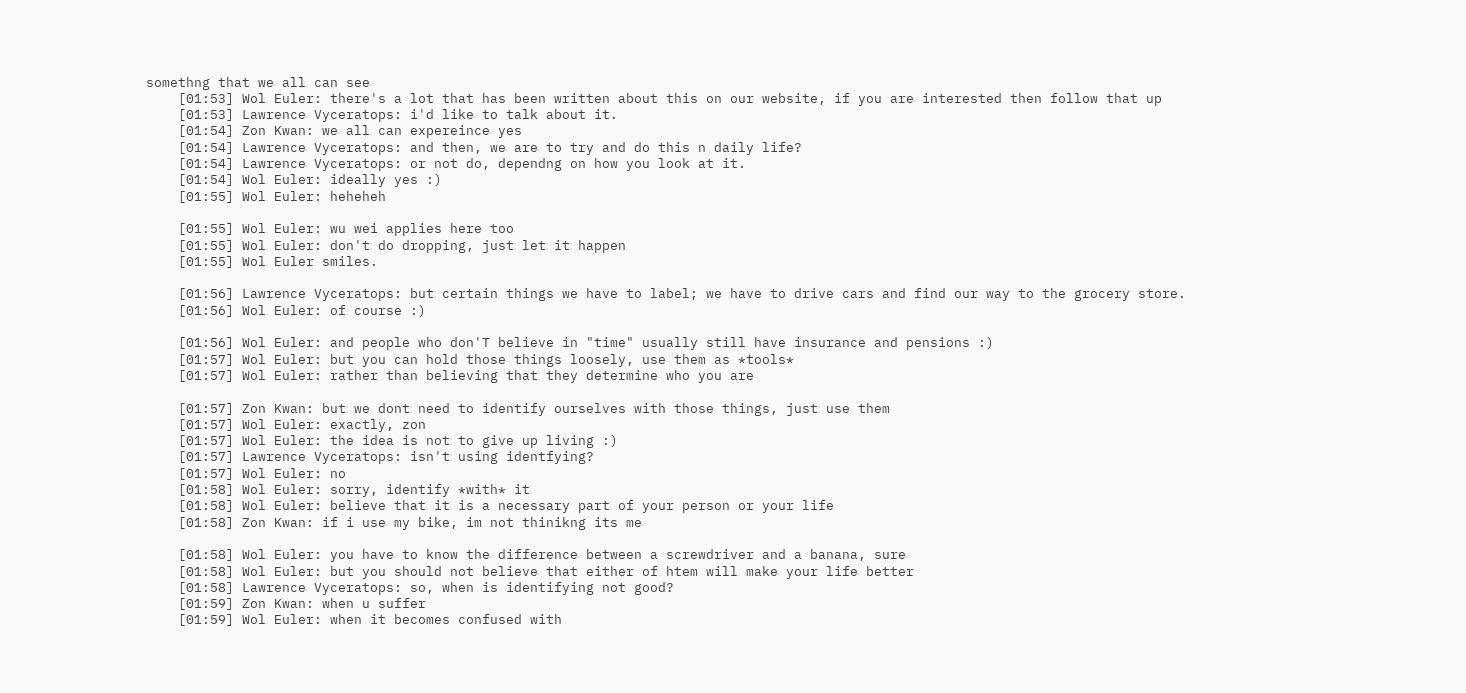somethng that we all can see
    [01:53] Wol Euler: there's a lot that has been written about this on our website, if you are interested then follow that up
    [01:53] Lawrence Vyceratops: i'd like to talk about it.
    [01:54] Zon Kwan: we all can expereince yes
    [01:54] Lawrence Vyceratops: and then, we are to try and do this n daily life?
    [01:54] Lawrence Vyceratops: or not do, dependng on how you look at it.
    [01:54] Wol Euler: ideally yes :)
    [01:55] Wol Euler: heheheh

    [01:55] Wol Euler: wu wei applies here too
    [01:55] Wol Euler: don't do dropping, just let it happen
    [01:55] Wol Euler smiles.

    [01:56] Lawrence Vyceratops: but certain things we have to label; we have to drive cars and find our way to the grocery store.
    [01:56] Wol Euler: of course :)

    [01:56] Wol Euler: and people who don'T believe in "time" usually still have insurance and pensions :)
    [01:57] Wol Euler: but you can hold those things loosely, use them as *tools*
    [01:57] Wol Euler: rather than believing that they determine who you are

    [01:57] Zon Kwan: but we dont need to identify ourselves with those things, just use them
    [01:57] Wol Euler: exactly, zon
    [01:57] Wol Euler: the idea is not to give up living :)
    [01:57] Lawrence Vyceratops: isn't using identfying?
    [01:57] Wol Euler: no
    [01:58] Wol Euler: sorry, identify *with* it
    [01:58] Wol Euler: believe that it is a necessary part of your person or your life
    [01:58] Zon Kwan: if i use my bike, im not thinikng its me

    [01:58] Wol Euler: you have to know the difference between a screwdriver and a banana, sure
    [01:58] Wol Euler: but you should not believe that either of htem will make your life better
    [01:58] Lawrence Vyceratops: so, when is identifying not good?
    [01:59] Zon Kwan: when u suffer
    [01:59] Wol Euler: when it becomes confused with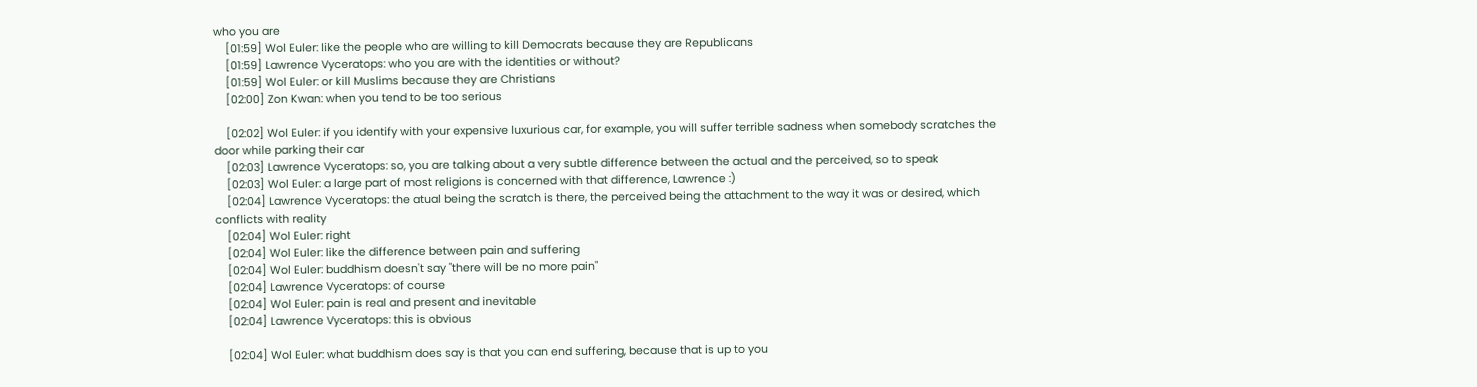who you are
    [01:59] Wol Euler: like the people who are willing to kill Democrats because they are Republicans
    [01:59] Lawrence Vyceratops: who you are with the identities or without?
    [01:59] Wol Euler: or kill Muslims because they are Christians
    [02:00] Zon Kwan: when you tend to be too serious

    [02:02] Wol Euler: if you identify with your expensive luxurious car, for example, you will suffer terrible sadness when somebody scratches the door while parking their car
    [02:03] Lawrence Vyceratops: so, you are talking about a very subtle difference between the actual and the perceived, so to speak
    [02:03] Wol Euler: a large part of most religions is concerned with that difference, Lawrence :)
    [02:04] Lawrence Vyceratops: the atual being the scratch is there, the perceived being the attachment to the way it was or desired, which conflicts with reality
    [02:04] Wol Euler: right
    [02:04] Wol Euler: like the difference between pain and suffering
    [02:04] Wol Euler: buddhism doesn't say "there will be no more pain"
    [02:04] Lawrence Vyceratops: of course
    [02:04] Wol Euler: pain is real and present and inevitable
    [02:04] Lawrence Vyceratops: this is obvious

    [02:04] Wol Euler: what buddhism does say is that you can end suffering, because that is up to you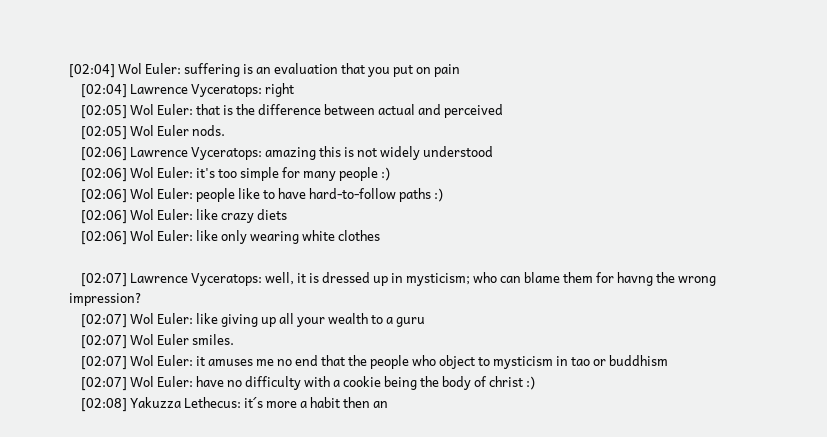[02:04] Wol Euler: suffering is an evaluation that you put on pain
    [02:04] Lawrence Vyceratops: right
    [02:05] Wol Euler: that is the difference between actual and perceived
    [02:05] Wol Euler nods.
    [02:06] Lawrence Vyceratops: amazing this is not widely understood
    [02:06] Wol Euler: it's too simple for many people :)
    [02:06] Wol Euler: people like to have hard-to-follow paths :)
    [02:06] Wol Euler: like crazy diets
    [02:06] Wol Euler: like only wearing white clothes

    [02:07] Lawrence Vyceratops: well, it is dressed up in mysticism; who can blame them for havng the wrong impression?
    [02:07] Wol Euler: like giving up all your wealth to a guru
    [02:07] Wol Euler smiles.
    [02:07] Wol Euler: it amuses me no end that the people who object to mysticism in tao or buddhism
    [02:07] Wol Euler: have no difficulty with a cookie being the body of christ :)
    [02:08] Yakuzza Lethecus: it´s more a habit then an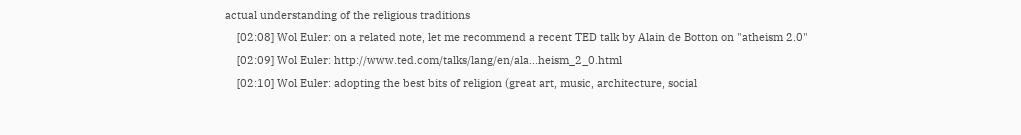actual understanding of the religious traditions
    [02:08] Wol Euler: on a related note, let me recommend a recent TED talk by Alain de Botton on "atheism 2.0"
    [02:09] Wol Euler: http://www.ted.com/talks/lang/en/ala...heism_2_0.html
    [02:10] Wol Euler: adopting the best bits of religion (great art, music, architecture, social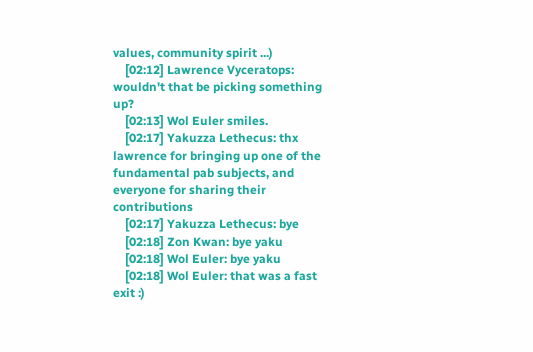values, community spirit ...)
    [02:12] Lawrence Vyceratops: wouldn't that be picking something up?
    [02:13] Wol Euler smiles.
    [02:17] Yakuzza Lethecus: thx lawrence for bringing up one of the fundamental pab subjects, and everyone for sharing their contributions
    [02:17] Yakuzza Lethecus: bye
    [02:18] Zon Kwan: bye yaku
    [02:18] Wol Euler: bye yaku
    [02:18] Wol Euler: that was a fast exit :)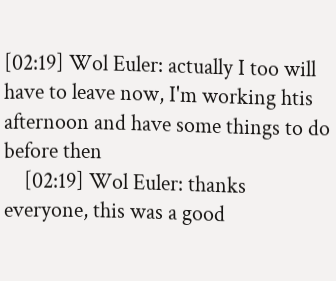[02:19] Wol Euler: actually I too will have to leave now, I'm working htis afternoon and have some things to do before then
    [02:19] Wol Euler: thanks everyone, this was a good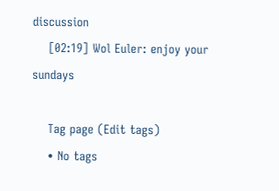discussion
    [02:19] Wol Euler: enjoy your sundays

    Tag page (Edit tags)
    • No tags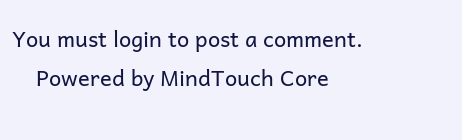You must login to post a comment.
    Powered by MindTouch Core